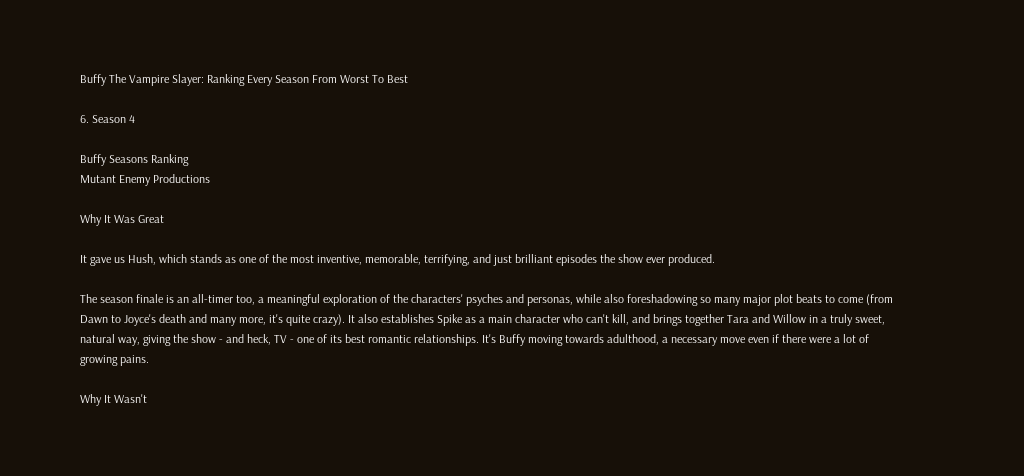Buffy The Vampire Slayer: Ranking Every Season From Worst To Best

6. Season 4

Buffy Seasons Ranking
Mutant Enemy Productions

Why It Was Great

It gave us Hush, which stands as one of the most inventive, memorable, terrifying, and just brilliant episodes the show ever produced.

The season finale is an all-timer too, a meaningful exploration of the characters' psyches and personas, while also foreshadowing so many major plot beats to come (from Dawn to Joyce's death and many more, it's quite crazy). It also establishes Spike as a main character who can't kill, and brings together Tara and Willow in a truly sweet, natural way, giving the show - and heck, TV - one of its best romantic relationships. It's Buffy moving towards adulthood, a necessary move even if there were a lot of growing pains.

Why It Wasn't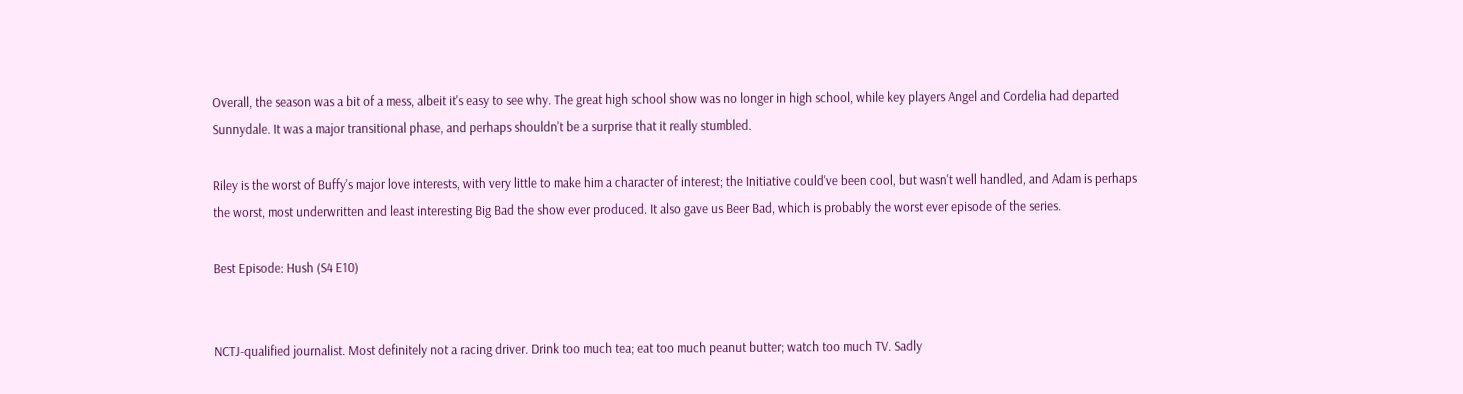Overall, the season was a bit of a mess, albeit it's easy to see why. The great high school show was no longer in high school, while key players Angel and Cordelia had departed Sunnydale. It was a major transitional phase, and perhaps shouldn't be a surprise that it really stumbled.

Riley is the worst of Buffy's major love interests, with very little to make him a character of interest; the Initiative could've been cool, but wasn't well handled, and Adam is perhaps the worst, most underwritten and least interesting Big Bad the show ever produced. It also gave us Beer Bad, which is probably the worst ever episode of the series.

Best Episode: Hush (S4 E10)


NCTJ-qualified journalist. Most definitely not a racing driver. Drink too much tea; eat too much peanut butter; watch too much TV. Sadly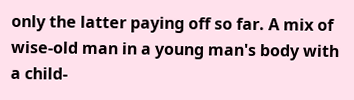only the latter paying off so far. A mix of wise-old man in a young man's body with a child-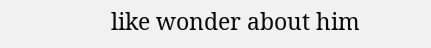like wonder about him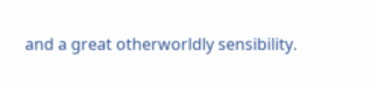and a great otherworldly sensibility.